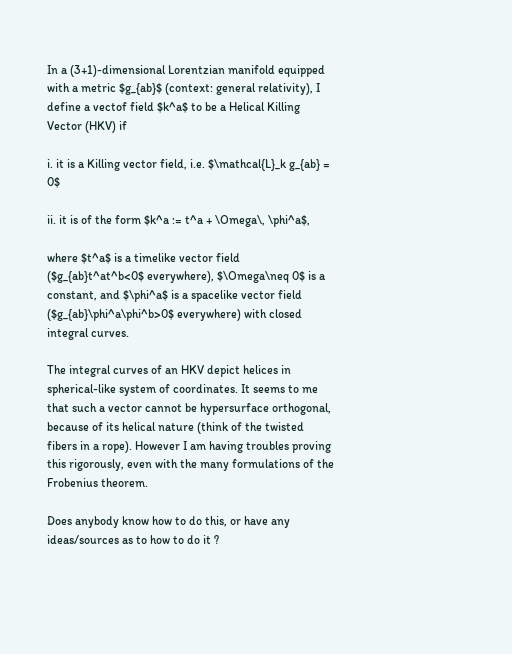In a (3+1)-dimensional Lorentzian manifold equipped with a metric $g_{ab}$ (context: general relativity), I define a vectof field $k^a$ to be a Helical Killing Vector (HKV) if

i. it is a Killing vector field, i.e. $\mathcal{L}_k g_{ab} = 0$

ii. it is of the form $k^a := t^a + \Omega\, \phi^a$,

where $t^a$ is a timelike vector field ($g_{ab}t^at^b<0$ everywhere), $\Omega\neq 0$ is a constant, and $\phi^a$ is a spacelike vector field ($g_{ab}\phi^a\phi^b>0$ everywhere) with closed integral curves.

The integral curves of an HKV depict helices in spherical-like system of coordinates. It seems to me that such a vector cannot be hypersurface orthogonal, because of its helical nature (think of the twisted fibers in a rope). However I am having troubles proving this rigorously, even with the many formulations of the Frobenius theorem.

Does anybody know how to do this, or have any ideas/sources as to how to do it ?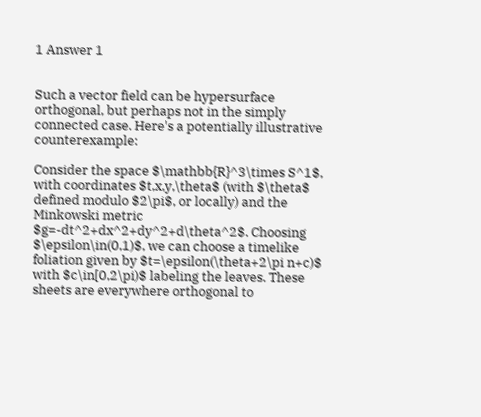1 Answer 1


Such a vector field can be hypersurface orthogonal, but perhaps not in the simply connected case. Here's a potentially illustrative counterexample:

Consider the space $\mathbb{R}^3\times S^1$, with coordinates $t,x,y,\theta$ (with $\theta$ defined modulo $2\pi$, or locally) and the Minkowski metric $g=-dt^2+dx^2+dy^2+d\theta^2$. Choosing $\epsilon\in(0,1)$, we can choose a timelike foliation given by $t=\epsilon(\theta+2\pi n+c)$ with $c\in[0,2\pi)$ labeling the leaves. These sheets are everywhere orthogonal to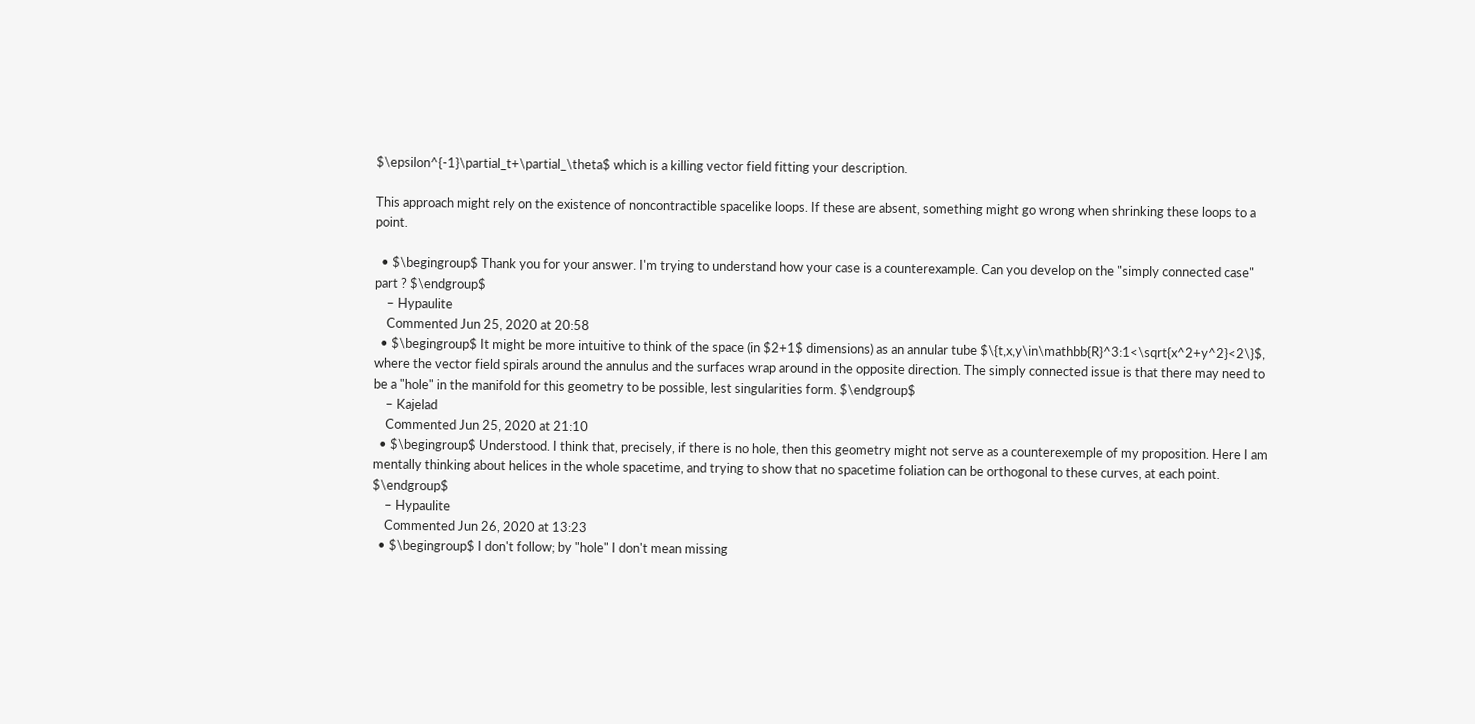$\epsilon^{-1}\partial_t+\partial_\theta$ which is a killing vector field fitting your description.

This approach might rely on the existence of noncontractible spacelike loops. If these are absent, something might go wrong when shrinking these loops to a point.

  • $\begingroup$ Thank you for your answer. I'm trying to understand how your case is a counterexample. Can you develop on the "simply connected case" part ? $\endgroup$
    – Hypaulite
    Commented Jun 25, 2020 at 20:58
  • $\begingroup$ It might be more intuitive to think of the space (in $2+1$ dimensions) as an annular tube $\{t,x,y\in\mathbb{R}^3:1<\sqrt{x^2+y^2}<2\}$, where the vector field spirals around the annulus and the surfaces wrap around in the opposite direction. The simply connected issue is that there may need to be a "hole" in the manifold for this geometry to be possible, lest singularities form. $\endgroup$
    – Kajelad
    Commented Jun 25, 2020 at 21:10
  • $\begingroup$ Understood. I think that, precisely, if there is no hole, then this geometry might not serve as a counterexemple of my proposition. Here I am mentally thinking about helices in the whole spacetime, and trying to show that no spacetime foliation can be orthogonal to these curves, at each point. $\endgroup$
    – Hypaulite
    Commented Jun 26, 2020 at 13:23
  • $\begingroup$ I don't follow; by "hole" I don't mean missing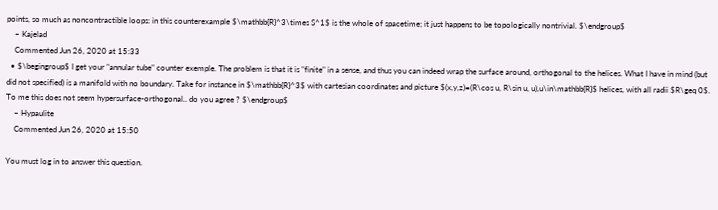points, so much as noncontractible loops: in this counterexample $\mathbb{R}^3\times S^1$ is the whole of spacetime; it just happens to be topologically nontrivial. $\endgroup$
    – Kajelad
    Commented Jun 26, 2020 at 15:33
  • $\begingroup$ I get your "annular tube" counter exemple. The problem is that it is "finite" in a sense, and thus you can indeed wrap the surface around, orthogonal to the helices. What I have in mind (but did not specified) is a manifold with no boundary. Take for instance in $\mathbb{R}^3$ with cartesian coordinates and picture $(x,y,z)=(R\cos u, R\sin u, u),u\in\mathbb{R}$ helices, with all radii $R\geq 0$. To me this does not seem hypersurface-orthogonal.. do you agree ? $\endgroup$
    – Hypaulite
    Commented Jun 26, 2020 at 15:50

You must log in to answer this question.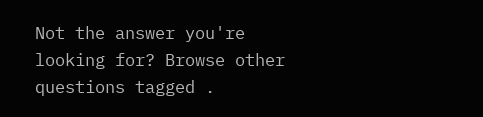Not the answer you're looking for? Browse other questions tagged .